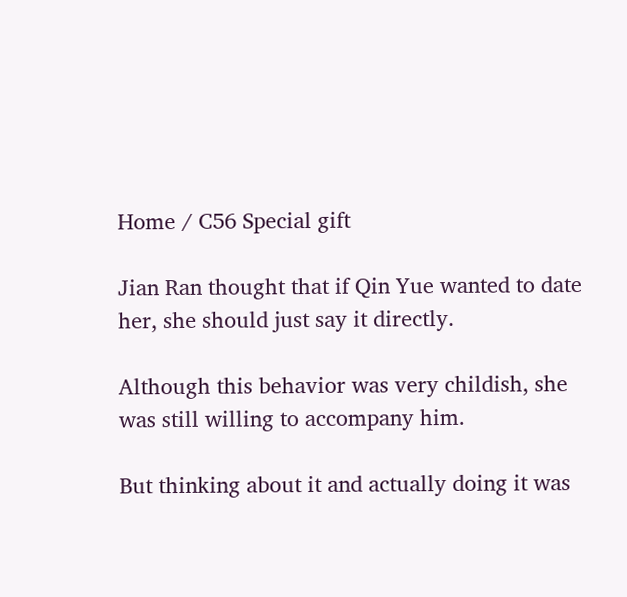Home / C56 Special gift

Jian Ran thought that if Qin Yue wanted to date her, she should just say it directly.

Although this behavior was very childish, she was still willing to accompany him.

But thinking about it and actually doing it was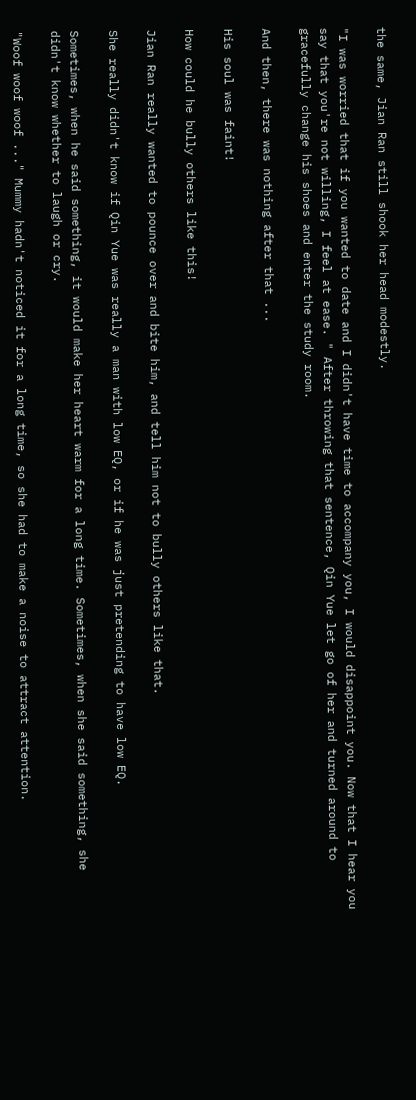the same, Jian Ran still shook her head modestly.

"I was worried that if you wanted to date and I didn't have time to accompany you, I would disappoint you. Now that I hear you say that you're not willing, I feel at ease. " After throwing that sentence, Qin Yue let go of her and turned around to gracefully change his shoes and enter the study room.

And then, there was nothing after that ...

His soul was faint!

How could he bully others like this!

Jian Ran really wanted to pounce over and bite him, and tell him not to bully others like that.

She really didn't know if Qin Yue was really a man with low EQ, or if he was just pretending to have low EQ.

Sometimes, when he said something, it would make her heart warm for a long time. Sometimes, when she said something, she didn't know whether to laugh or cry.

"Woof woof woof ..." Mummy hadn't noticed it for a long time, so she had to make a noise to attract attention.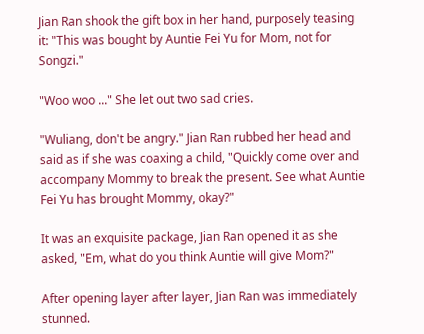Jian Ran shook the gift box in her hand, purposely teasing it: "This was bought by Auntie Fei Yu for Mom, not for Songzi."

"Woo woo ..." She let out two sad cries.

"Wuliang, don't be angry." Jian Ran rubbed her head and said as if she was coaxing a child, "Quickly come over and accompany Mommy to break the present. See what Auntie Fei Yu has brought Mommy, okay?"

It was an exquisite package, Jian Ran opened it as she asked, "Em, what do you think Auntie will give Mom?"

After opening layer after layer, Jian Ran was immediately stunned.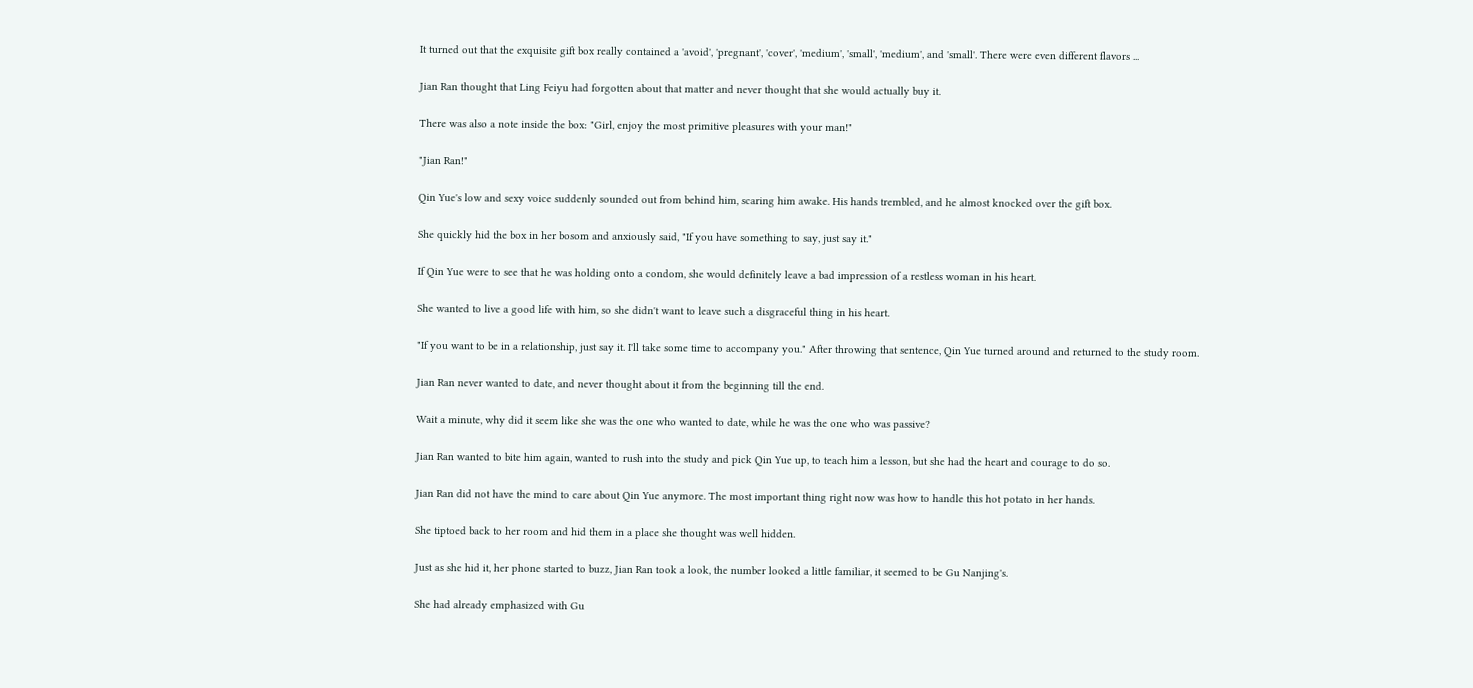It turned out that the exquisite gift box really contained a 'avoid', 'pregnant', 'cover', 'medium', 'small', 'medium', and 'small'. There were even different flavors ...

Jian Ran thought that Ling Feiyu had forgotten about that matter and never thought that she would actually buy it.

There was also a note inside the box: "Girl, enjoy the most primitive pleasures with your man!"

"Jian Ran!"

Qin Yue's low and sexy voice suddenly sounded out from behind him, scaring him awake. His hands trembled, and he almost knocked over the gift box.

She quickly hid the box in her bosom and anxiously said, "If you have something to say, just say it."

If Qin Yue were to see that he was holding onto a condom, she would definitely leave a bad impression of a restless woman in his heart.

She wanted to live a good life with him, so she didn't want to leave such a disgraceful thing in his heart.

"If you want to be in a relationship, just say it. I'll take some time to accompany you." After throwing that sentence, Qin Yue turned around and returned to the study room.

Jian Ran never wanted to date, and never thought about it from the beginning till the end.

Wait a minute, why did it seem like she was the one who wanted to date, while he was the one who was passive?

Jian Ran wanted to bite him again, wanted to rush into the study and pick Qin Yue up, to teach him a lesson, but she had the heart and courage to do so.

Jian Ran did not have the mind to care about Qin Yue anymore. The most important thing right now was how to handle this hot potato in her hands.

She tiptoed back to her room and hid them in a place she thought was well hidden.

Just as she hid it, her phone started to buzz, Jian Ran took a look, the number looked a little familiar, it seemed to be Gu Nanjing's.

She had already emphasized with Gu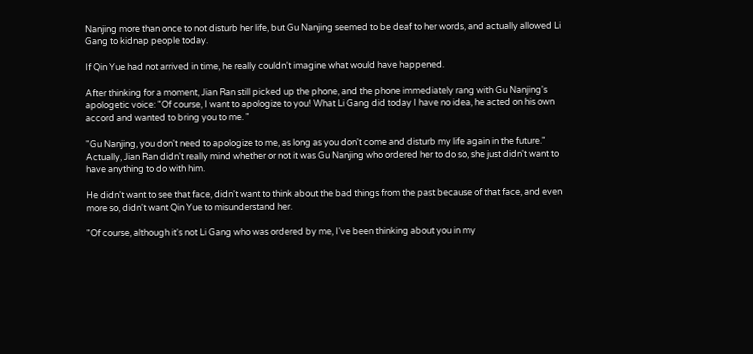Nanjing more than once to not disturb her life, but Gu Nanjing seemed to be deaf to her words, and actually allowed Li Gang to kidnap people today.

If Qin Yue had not arrived in time, he really couldn't imagine what would have happened.

After thinking for a moment, Jian Ran still picked up the phone, and the phone immediately rang with Gu Nanjing's apologetic voice: "Of course, I want to apologize to you! What Li Gang did today I have no idea, he acted on his own accord and wanted to bring you to me. "

"Gu Nanjing, you don't need to apologize to me, as long as you don't come and disturb my life again in the future." Actually, Jian Ran didn't really mind whether or not it was Gu Nanjing who ordered her to do so, she just didn't want to have anything to do with him.

He didn't want to see that face, didn't want to think about the bad things from the past because of that face, and even more so, didn't want Qin Yue to misunderstand her.

"Of course, although it's not Li Gang who was ordered by me, I've been thinking about you in my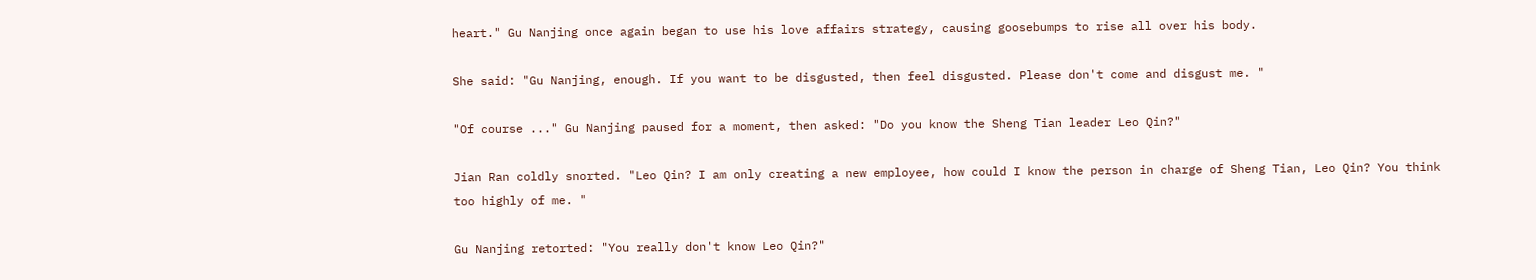heart." Gu Nanjing once again began to use his love affairs strategy, causing goosebumps to rise all over his body.

She said: "Gu Nanjing, enough. If you want to be disgusted, then feel disgusted. Please don't come and disgust me. "

"Of course ..." Gu Nanjing paused for a moment, then asked: "Do you know the Sheng Tian leader Leo Qin?"

Jian Ran coldly snorted. "Leo Qin? I am only creating a new employee, how could I know the person in charge of Sheng Tian, Leo Qin? You think too highly of me. "

Gu Nanjing retorted: "You really don't know Leo Qin?"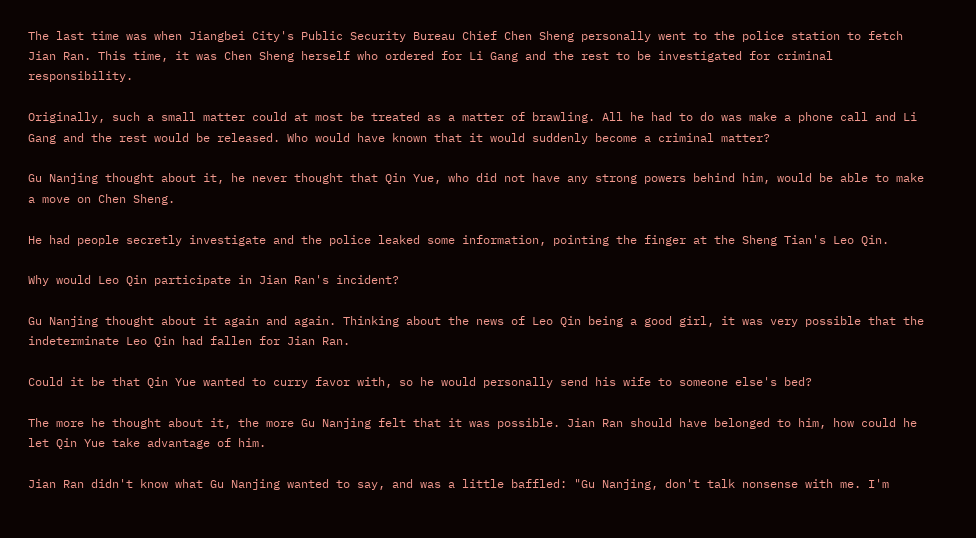The last time was when Jiangbei City's Public Security Bureau Chief Chen Sheng personally went to the police station to fetch Jian Ran. This time, it was Chen Sheng herself who ordered for Li Gang and the rest to be investigated for criminal responsibility.

Originally, such a small matter could at most be treated as a matter of brawling. All he had to do was make a phone call and Li Gang and the rest would be released. Who would have known that it would suddenly become a criminal matter?

Gu Nanjing thought about it, he never thought that Qin Yue, who did not have any strong powers behind him, would be able to make a move on Chen Sheng.

He had people secretly investigate and the police leaked some information, pointing the finger at the Sheng Tian's Leo Qin.

Why would Leo Qin participate in Jian Ran's incident?

Gu Nanjing thought about it again and again. Thinking about the news of Leo Qin being a good girl, it was very possible that the indeterminate Leo Qin had fallen for Jian Ran.

Could it be that Qin Yue wanted to curry favor with, so he would personally send his wife to someone else's bed?

The more he thought about it, the more Gu Nanjing felt that it was possible. Jian Ran should have belonged to him, how could he let Qin Yue take advantage of him.

Jian Ran didn't know what Gu Nanjing wanted to say, and was a little baffled: "Gu Nanjing, don't talk nonsense with me. I'm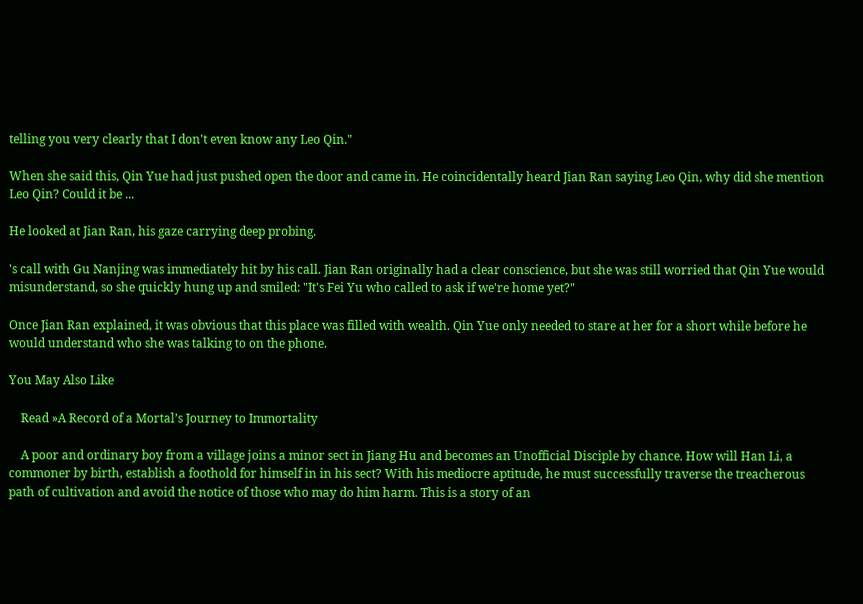telling you very clearly that I don't even know any Leo Qin."

When she said this, Qin Yue had just pushed open the door and came in. He coincidentally heard Jian Ran saying Leo Qin, why did she mention Leo Qin? Could it be ...

He looked at Jian Ran, his gaze carrying deep probing.

's call with Gu Nanjing was immediately hit by his call. Jian Ran originally had a clear conscience, but she was still worried that Qin Yue would misunderstand, so she quickly hung up and smiled: "It's Fei Yu who called to ask if we're home yet?"

Once Jian Ran explained, it was obvious that this place was filled with wealth. Qin Yue only needed to stare at her for a short while before he would understand who she was talking to on the phone.

You May Also Like

    Read »A Record of a Mortal’s Journey to Immortality

    A poor and ordinary boy from a village joins a minor sect in Jiang Hu and becomes an Unofficial Disciple by chance. How will Han Li, a commoner by birth, establish a foothold for himself in in his sect? With his mediocre aptitude, he must successfully traverse the treacherous path of cultivation and avoid the notice of those who may do him harm. This is a story of an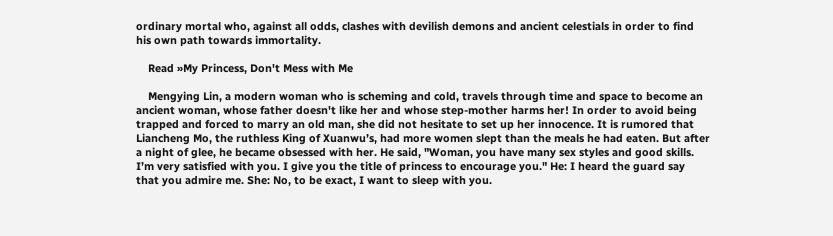ordinary mortal who, against all odds, clashes with devilish demons and ancient celestials in order to find his own path towards immortality.

    Read »My Princess, Don't Mess with Me

    Mengying Lin, a modern woman who is scheming and cold, travels through time and space to become an ancient woman, whose father doesn't like her and whose step-mother harms her! In order to avoid being trapped and forced to marry an old man, she did not hesitate to set up her innocence. It is rumored that Liancheng Mo, the ruthless King of Xuanwu’s, had more women slept than the meals he had eaten. But after a night of glee, he became obsessed with her. He said, "Woman, you have many sex styles and good skills. I’m very satisfied with you. I give you the title of princess to encourage you." He: I heard the guard say that you admire me. She: No, to be exact, I want to sleep with you.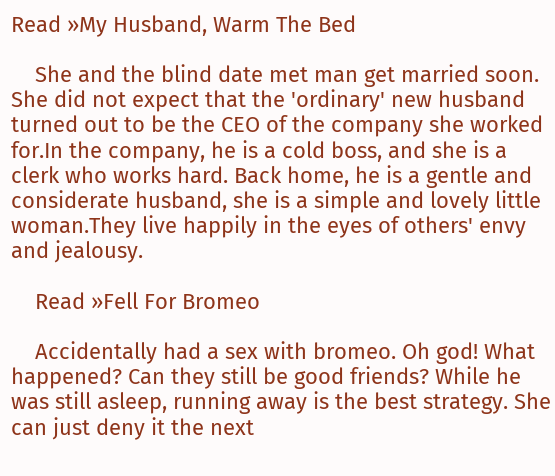Read »My Husband, Warm The Bed

    She and the blind date met man get married soon. She did not expect that the 'ordinary' new husband turned out to be the CEO of the company she worked for.In the company, he is a cold boss, and she is a clerk who works hard. Back home, he is a gentle and considerate husband, she is a simple and lovely little woman.They live happily in the eyes of others' envy and jealousy.

    Read »Fell For Bromeo

    Accidentally had a sex with bromeo. Oh god! What happened? Can they still be good friends? While he was still asleep, running away is the best strategy. She can just deny it the next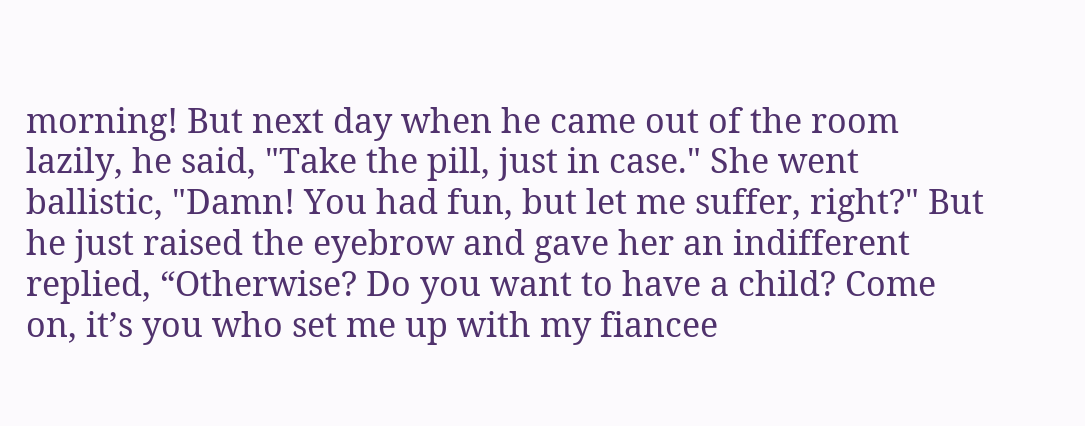morning! But next day when he came out of the room lazily, he said, "Take the pill, just in case." She went ballistic, "Damn! You had fun, but let me suffer, right?" But he just raised the eyebrow and gave her an indifferent replied, “Otherwise? Do you want to have a child? Come on, it’s you who set me up with my fiancee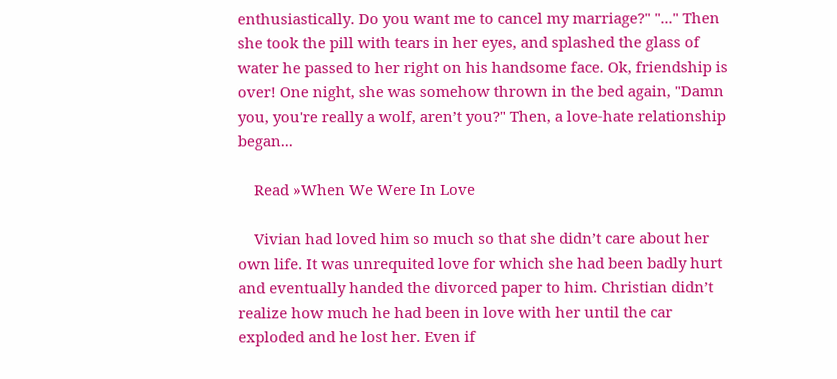enthusiastically. Do you want me to cancel my marriage?" "..." Then she took the pill with tears in her eyes, and splashed the glass of water he passed to her right on his handsome face. Ok, friendship is over! One night, she was somehow thrown in the bed again, "Damn you, you're really a wolf, aren’t you?" Then, a love-hate relationship began...

    Read »When We Were In Love

    Vivian had loved him so much so that she didn’t care about her own life. It was unrequited love for which she had been badly hurt and eventually handed the divorced paper to him. Christian didn’t realize how much he had been in love with her until the car exploded and he lost her. Even if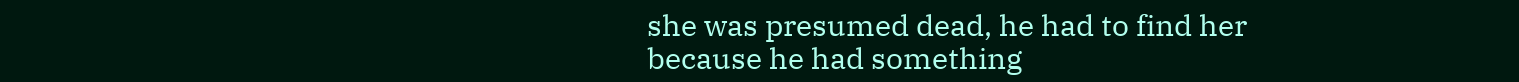she was presumed dead, he had to find her because he had something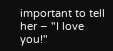important to tell her – "I love you!"